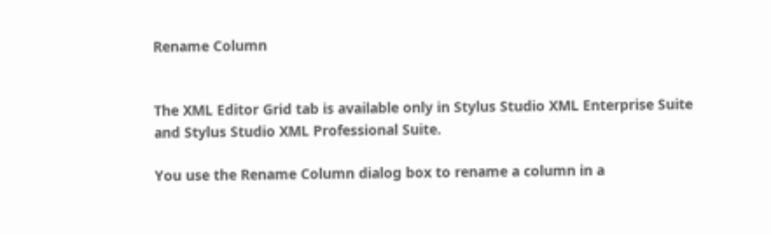Rename Column


The XML Editor Grid tab is available only in Stylus Studio XML Enterprise Suite and Stylus Studio XML Professional Suite.

You use the Rename Column dialog box to rename a column in a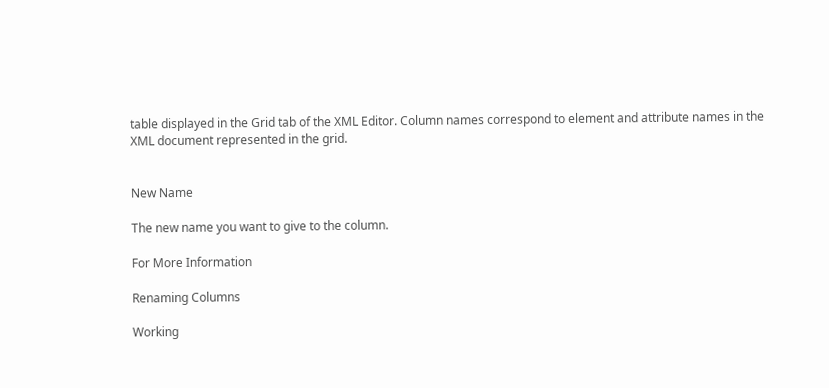table displayed in the Grid tab of the XML Editor. Column names correspond to element and attribute names in the XML document represented in the grid.


New Name

The new name you want to give to the column.

For More Information

Renaming Columns

Working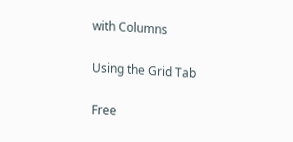with Columns

Using the Grid Tab

Free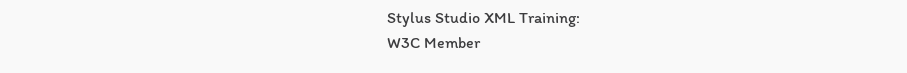Stylus Studio XML Training:
W3C Member